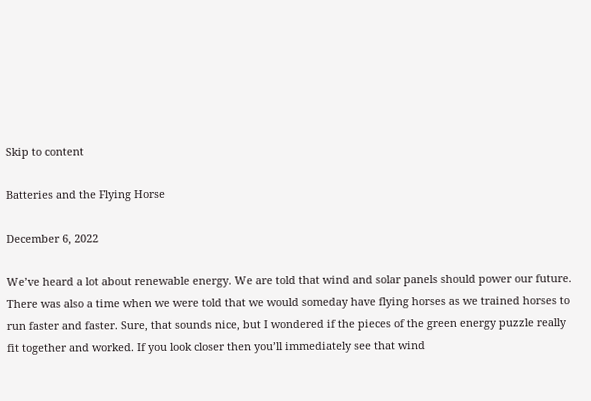Skip to content

Batteries and the Flying Horse

December 6, 2022

We’ve heard a lot about renewable energy. We are told that wind and solar panels should power our future. There was also a time when we were told that we would someday have flying horses as we trained horses to run faster and faster. Sure, that sounds nice, but I wondered if the pieces of the green energy puzzle really fit together and worked. If you look closer then you’ll immediately see that wind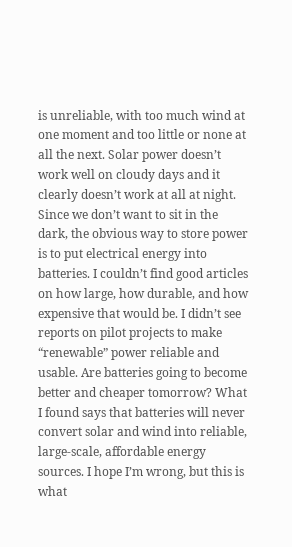is unreliable, with too much wind at one moment and too little or none at all the next. Solar power doesn’t work well on cloudy days and it clearly doesn’t work at all at night. Since we don’t want to sit in the dark, the obvious way to store power is to put electrical energy into batteries. I couldn’t find good articles on how large, how durable, and how expensive that would be. I didn’t see reports on pilot projects to make “renewable” power reliable and usable. Are batteries going to become better and cheaper tomorrow? What I found says that batteries will never convert solar and wind into reliable, large-scale, affordable energy sources. I hope I’m wrong, but this is what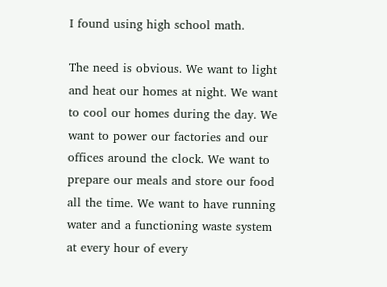I found using high school math.

The need is obvious. We want to light and heat our homes at night. We want to cool our homes during the day. We want to power our factories and our offices around the clock. We want to prepare our meals and store our food all the time. We want to have running water and a functioning waste system at every hour of every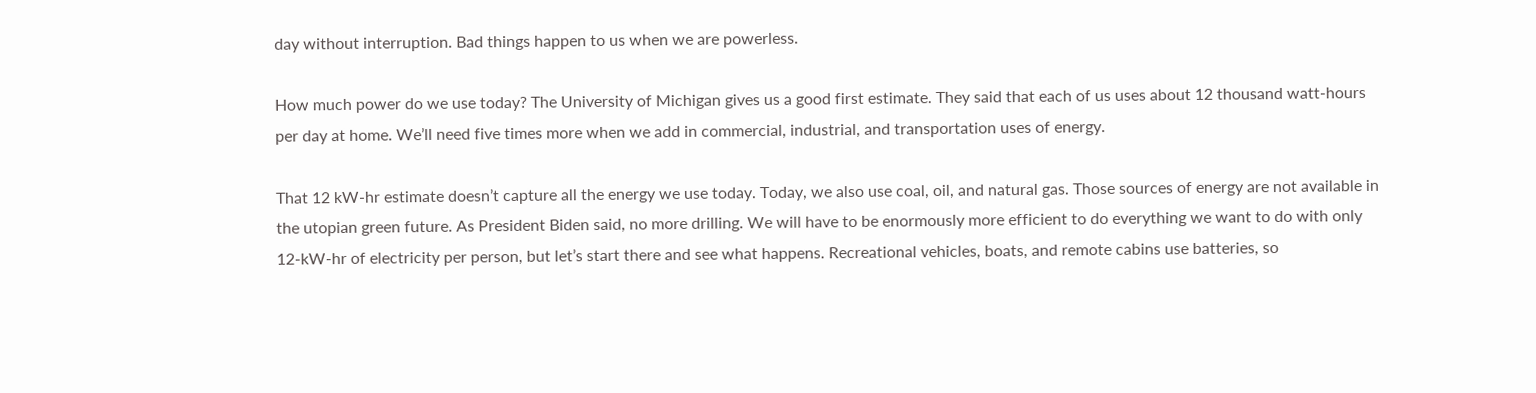day without interruption. Bad things happen to us when we are powerless.

How much power do we use today? The University of Michigan gives us a good first estimate. They said that each of us uses about 12 thousand watt-hours per day at home. We’ll need five times more when we add in commercial, industrial, and transportation uses of energy.

That 12 kW-hr estimate doesn’t capture all the energy we use today. Today, we also use coal, oil, and natural gas. Those sources of energy are not available in the utopian green future. As President Biden said, no more drilling. We will have to be enormously more efficient to do everything we want to do with only 12-kW-hr of electricity per person, but let’s start there and see what happens. Recreational vehicles, boats, and remote cabins use batteries, so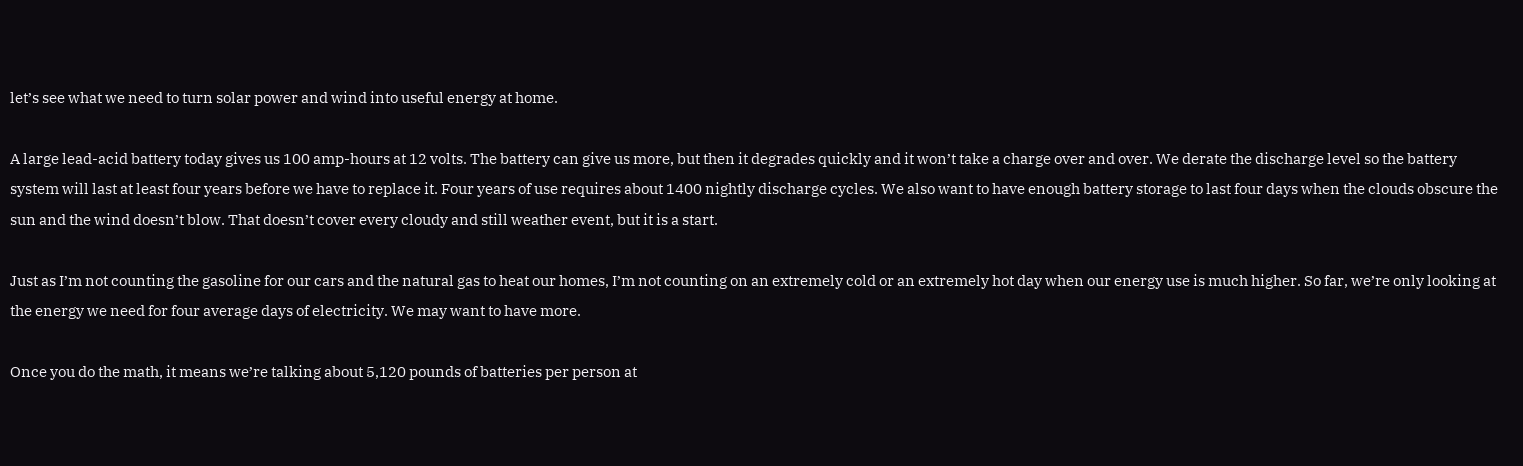let’s see what we need to turn solar power and wind into useful energy at home.

A large lead-acid battery today gives us 100 amp-hours at 12 volts. The battery can give us more, but then it degrades quickly and it won’t take a charge over and over. We derate the discharge level so the battery system will last at least four years before we have to replace it. Four years of use requires about 1400 nightly discharge cycles. We also want to have enough battery storage to last four days when the clouds obscure the sun and the wind doesn’t blow. That doesn’t cover every cloudy and still weather event, but it is a start.

Just as I’m not counting the gasoline for our cars and the natural gas to heat our homes, I’m not counting on an extremely cold or an extremely hot day when our energy use is much higher. So far, we’re only looking at the energy we need for four average days of electricity. We may want to have more.

Once you do the math, it means we’re talking about 5,120 pounds of batteries per person at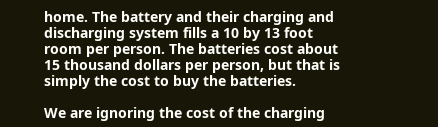home. The battery and their charging and discharging system fills a 10 by 13 foot room per person. The batteries cost about 15 thousand dollars per person, but that is simply the cost to buy the batteries.

We are ignoring the cost of the charging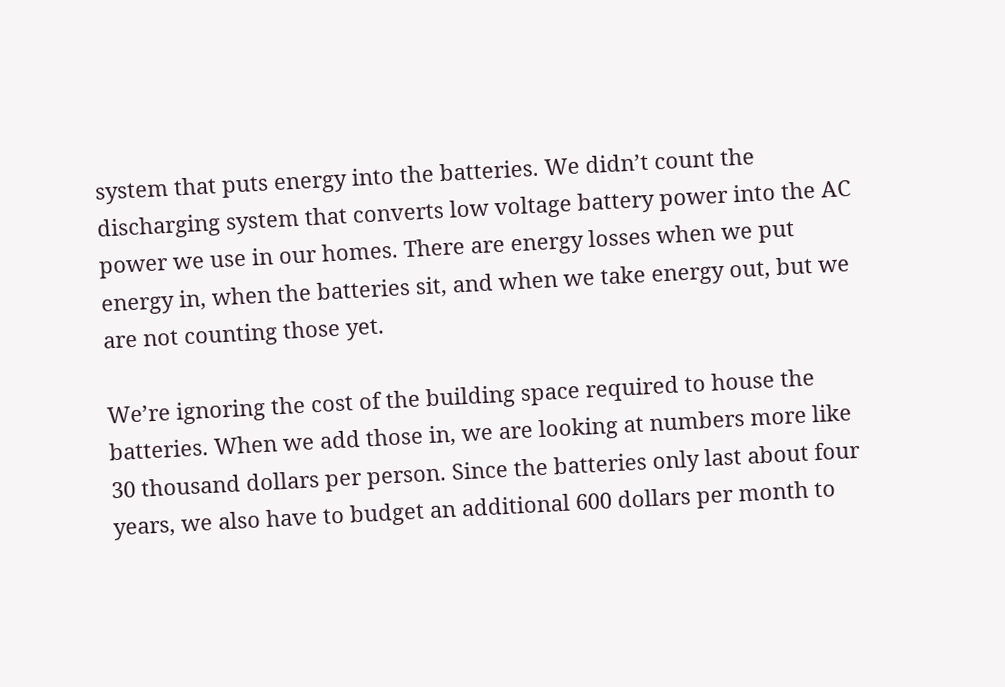system that puts energy into the batteries. We didn’t count the discharging system that converts low voltage battery power into the AC power we use in our homes. There are energy losses when we put energy in, when the batteries sit, and when we take energy out, but we are not counting those yet.

We’re ignoring the cost of the building space required to house the batteries. When we add those in, we are looking at numbers more like 30 thousand dollars per person. Since the batteries only last about four years, we also have to budget an additional 600 dollars per month to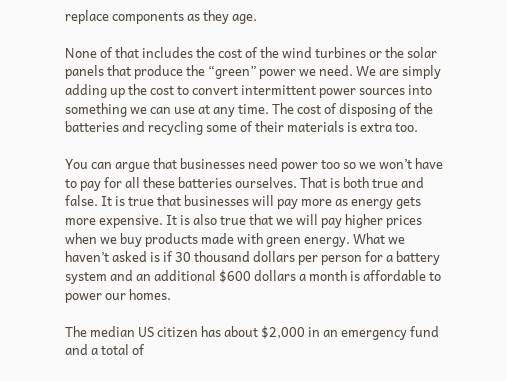replace components as they age.

None of that includes the cost of the wind turbines or the solar panels that produce the “green” power we need. We are simply adding up the cost to convert intermittent power sources into something we can use at any time. The cost of disposing of the batteries and recycling some of their materials is extra too.

You can argue that businesses need power too so we won’t have to pay for all these batteries ourselves. That is both true and false. It is true that businesses will pay more as energy gets more expensive. It is also true that we will pay higher prices when we buy products made with green energy. What we haven’t asked is if 30 thousand dollars per person for a battery system and an additional $600 dollars a month is affordable to power our homes.

The median US citizen has about $2,000 in an emergency fund and a total of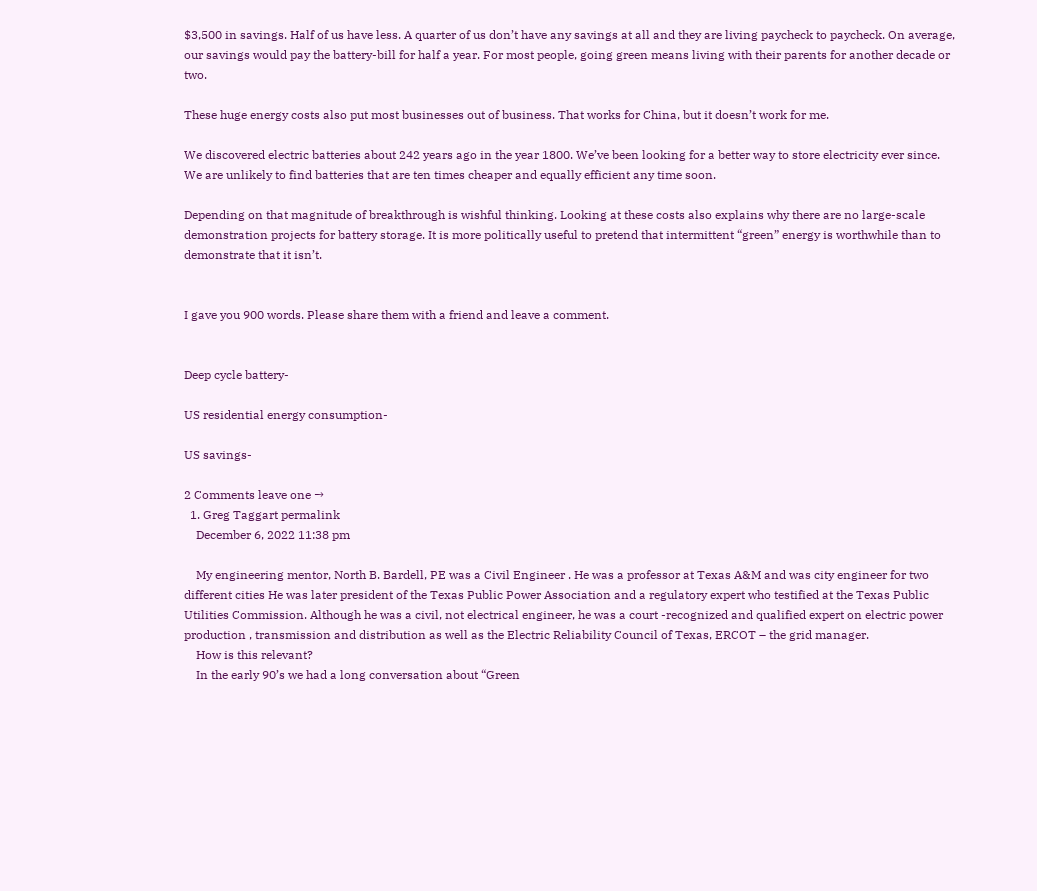$3,500 in savings. Half of us have less. A quarter of us don’t have any savings at all and they are living paycheck to paycheck. On average, our savings would pay the battery-bill for half a year. For most people, going green means living with their parents for another decade or two.

These huge energy costs also put most businesses out of business. That works for China, but it doesn’t work for me.

We discovered electric batteries about 242 years ago in the year 1800. We’ve been looking for a better way to store electricity ever since. We are unlikely to find batteries that are ten times cheaper and equally efficient any time soon.

Depending on that magnitude of breakthrough is wishful thinking. Looking at these costs also explains why there are no large-scale demonstration projects for battery storage. It is more politically useful to pretend that intermittent “green” energy is worthwhile than to demonstrate that it isn’t.


I gave you 900 words. Please share them with a friend and leave a comment.


Deep cycle battery-

US residential energy consumption-

US savings-

2 Comments leave one →
  1. Greg Taggart permalink
    December 6, 2022 11:38 pm

    My engineering mentor, North B. Bardell, PE was a Civil Engineer . He was a professor at Texas A&M and was city engineer for two different cities He was later president of the Texas Public Power Association and a regulatory expert who testified at the Texas Public Utilities Commission. Although he was a civil, not electrical engineer, he was a court -recognized and qualified expert on electric power production , transmission and distribution as well as the Electric Reliability Council of Texas, ERCOT – the grid manager.
    How is this relevant?
    In the early 90’s we had a long conversation about “Green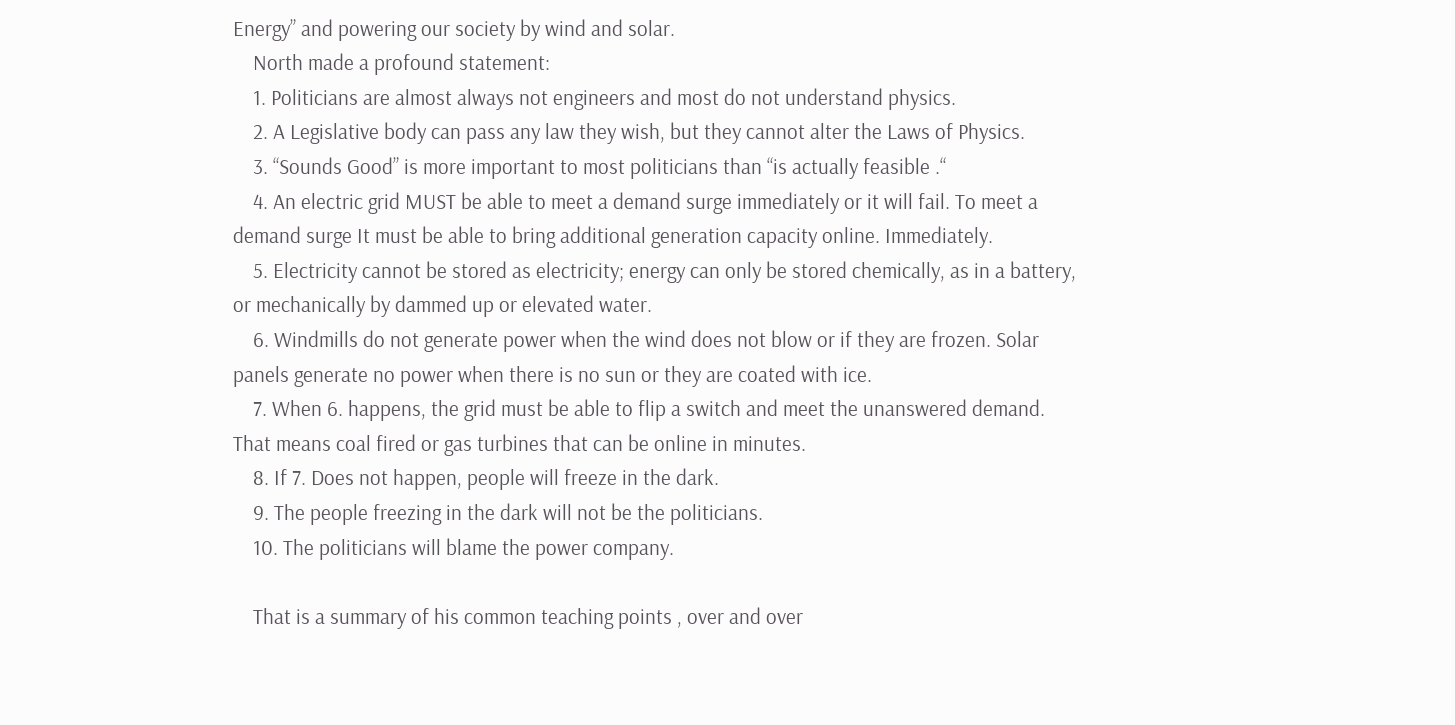Energy” and powering our society by wind and solar.
    North made a profound statement:
    1. Politicians are almost always not engineers and most do not understand physics.
    2. A Legislative body can pass any law they wish, but they cannot alter the Laws of Physics.
    3. “Sounds Good” is more important to most politicians than “is actually feasible .“
    4. An electric grid MUST be able to meet a demand surge immediately or it will fail. To meet a demand surge It must be able to bring additional generation capacity online. Immediately.
    5. Electricity cannot be stored as electricity; energy can only be stored chemically, as in a battery, or mechanically by dammed up or elevated water.
    6. Windmills do not generate power when the wind does not blow or if they are frozen. Solar panels generate no power when there is no sun or they are coated with ice.
    7. When 6. happens, the grid must be able to flip a switch and meet the unanswered demand. That means coal fired or gas turbines that can be online in minutes.
    8. If 7. Does not happen, people will freeze in the dark.
    9. The people freezing in the dark will not be the politicians.
    10. The politicians will blame the power company.

    That is a summary of his common teaching points , over and over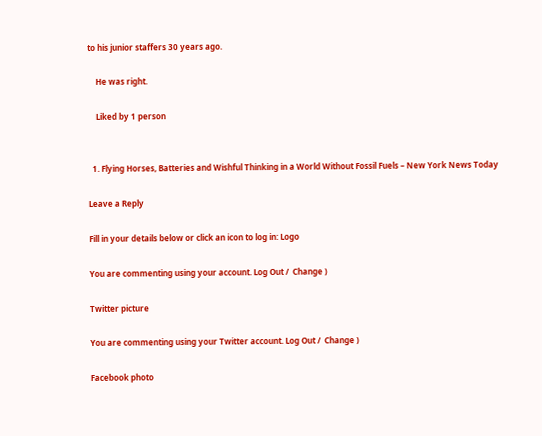to his junior staffers 30 years ago.

    He was right.

    Liked by 1 person


  1. Flying Horses, Batteries and Wishful Thinking in a World Without Fossil Fuels – New York News Today

Leave a Reply

Fill in your details below or click an icon to log in: Logo

You are commenting using your account. Log Out /  Change )

Twitter picture

You are commenting using your Twitter account. Log Out /  Change )

Facebook photo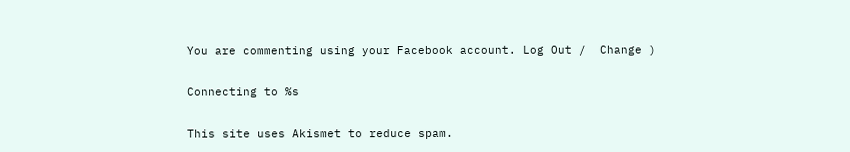You are commenting using your Facebook account. Log Out /  Change )

Connecting to %s

This site uses Akismet to reduce spam.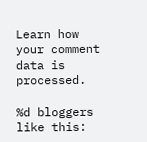Learn how your comment data is processed.

%d bloggers like this: